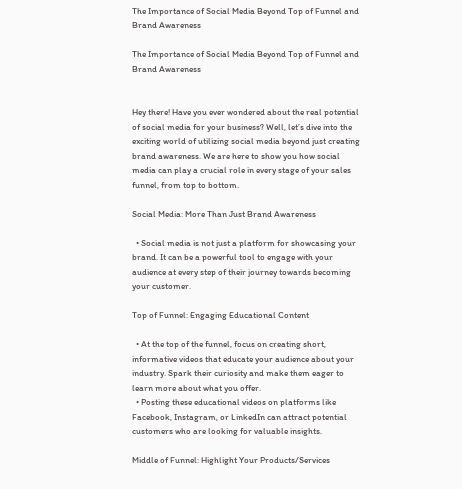The Importance of Social Media Beyond Top of Funnel and Brand Awareness

The Importance of Social Media Beyond Top of Funnel and Brand Awareness


Hey there! Have you ever wondered about the real potential of social media for your business? Well, let’s dive into the exciting world of utilizing social media beyond just creating brand awareness. We are here to show you how social media can play a crucial role in every stage of your sales funnel, from top to bottom.

Social Media: More Than Just Brand Awareness

  • Social media is not just a platform for showcasing your brand. It can be a powerful tool to engage with your audience at every step of their journey towards becoming your customer.

Top of Funnel: Engaging Educational Content

  • At the top of the funnel, focus on creating short, informative videos that educate your audience about your industry. Spark their curiosity and make them eager to learn more about what you offer.
  • Posting these educational videos on platforms like Facebook, Instagram, or LinkedIn can attract potential customers who are looking for valuable insights.

Middle of Funnel: Highlight Your Products/Services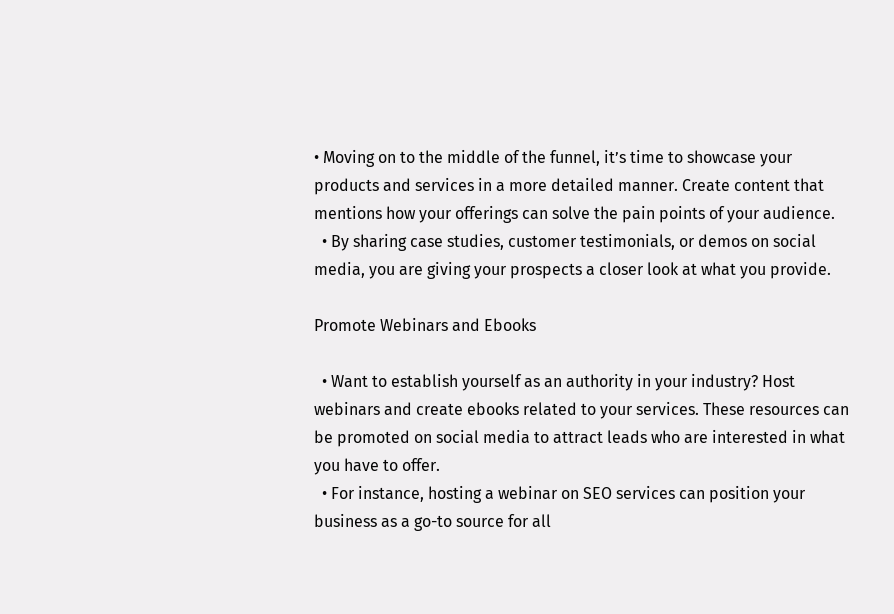• Moving on to the middle of the funnel, it’s time to showcase your products and services in a more detailed manner. Create content that mentions how your offerings can solve the pain points of your audience.
  • By sharing case studies, customer testimonials, or demos on social media, you are giving your prospects a closer look at what you provide.

Promote Webinars and Ebooks

  • Want to establish yourself as an authority in your industry? Host webinars and create ebooks related to your services. These resources can be promoted on social media to attract leads who are interested in what you have to offer.
  • For instance, hosting a webinar on SEO services can position your business as a go-to source for all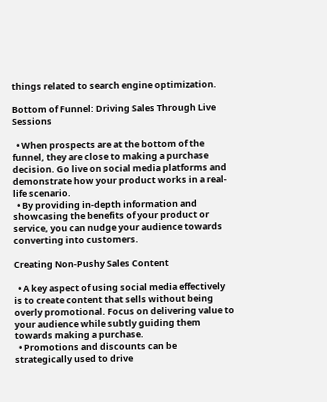things related to search engine optimization.

Bottom of Funnel: Driving Sales Through Live Sessions

  • When prospects are at the bottom of the funnel, they are close to making a purchase decision. Go live on social media platforms and demonstrate how your product works in a real-life scenario.
  • By providing in-depth information and showcasing the benefits of your product or service, you can nudge your audience towards converting into customers.

Creating Non-Pushy Sales Content

  • A key aspect of using social media effectively is to create content that sells without being overly promotional. Focus on delivering value to your audience while subtly guiding them towards making a purchase.
  • Promotions and discounts can be strategically used to drive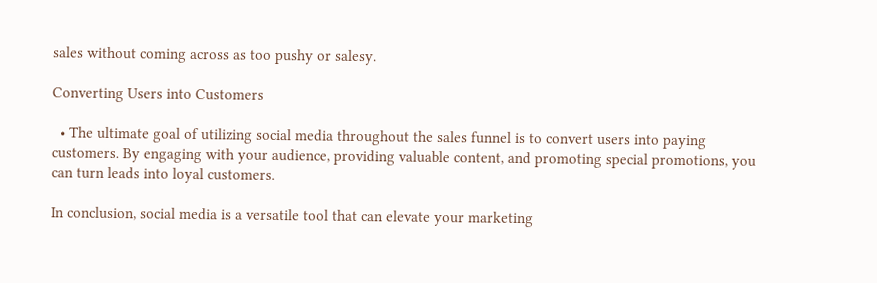sales without coming across as too pushy or salesy.

Converting Users into Customers

  • The ultimate goal of utilizing social media throughout the sales funnel is to convert users into paying customers. By engaging with your audience, providing valuable content, and promoting special promotions, you can turn leads into loyal customers.

In conclusion, social media is a versatile tool that can elevate your marketing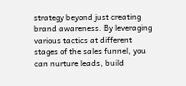strategy beyond just creating brand awareness. By leveraging various tactics at different stages of the sales funnel, you can nurture leads, build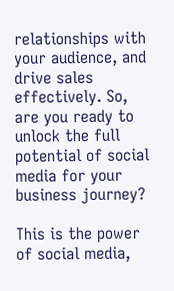relationships with your audience, and drive sales effectively. So, are you ready to unlock the full potential of social media for your business journey?

This is the power of social media,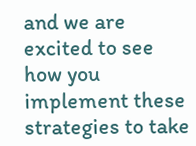and we are excited to see how you implement these strategies to take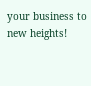your business to new heights!